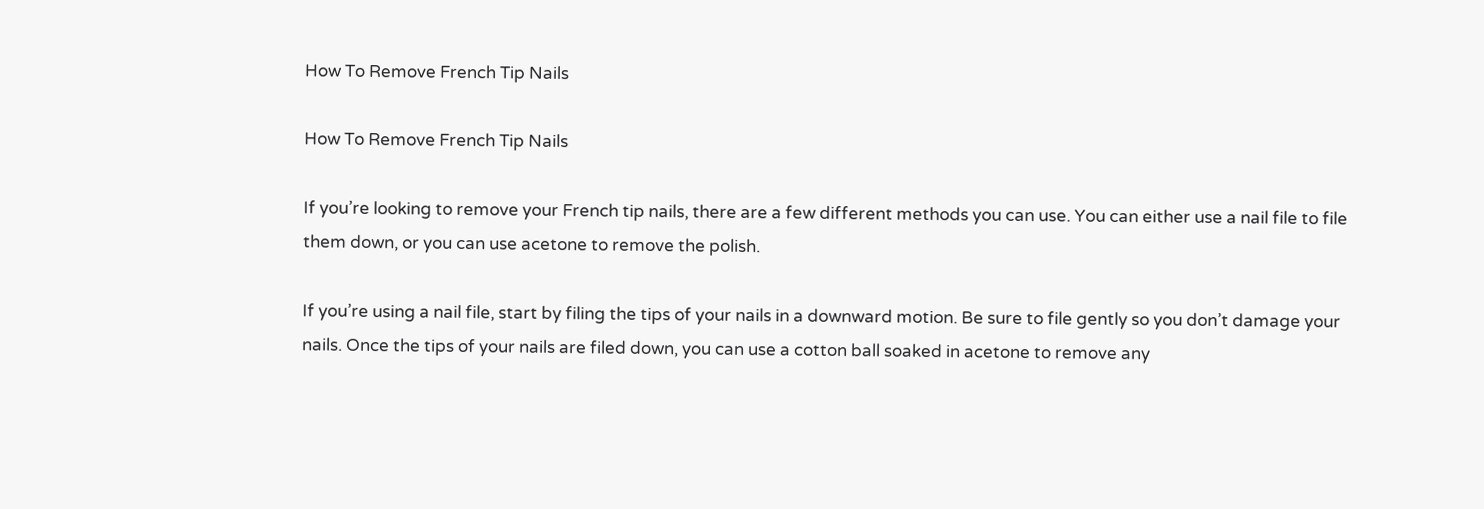How To Remove French Tip Nails

How To Remove French Tip Nails

If you’re looking to remove your French tip nails, there are a few different methods you can use. You can either use a nail file to file them down, or you can use acetone to remove the polish.

If you’re using a nail file, start by filing the tips of your nails in a downward motion. Be sure to file gently so you don’t damage your nails. Once the tips of your nails are filed down, you can use a cotton ball soaked in acetone to remove any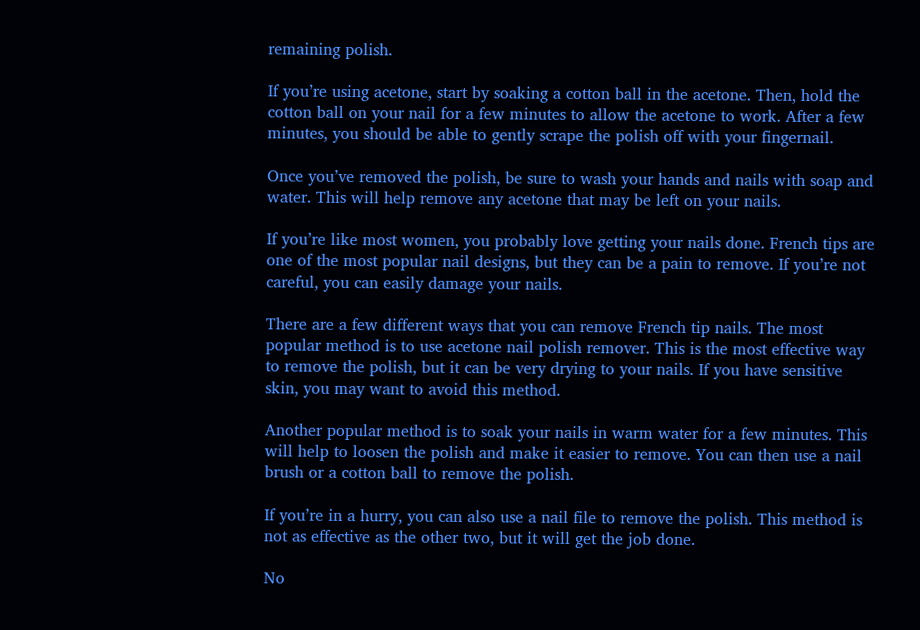remaining polish.

If you’re using acetone, start by soaking a cotton ball in the acetone. Then, hold the cotton ball on your nail for a few minutes to allow the acetone to work. After a few minutes, you should be able to gently scrape the polish off with your fingernail.

Once you’ve removed the polish, be sure to wash your hands and nails with soap and water. This will help remove any acetone that may be left on your nails.

If you’re like most women, you probably love getting your nails done. French tips are one of the most popular nail designs, but they can be a pain to remove. If you’re not careful, you can easily damage your nails.

There are a few different ways that you can remove French tip nails. The most popular method is to use acetone nail polish remover. This is the most effective way to remove the polish, but it can be very drying to your nails. If you have sensitive skin, you may want to avoid this method.

Another popular method is to soak your nails in warm water for a few minutes. This will help to loosen the polish and make it easier to remove. You can then use a nail brush or a cotton ball to remove the polish.

If you’re in a hurry, you can also use a nail file to remove the polish. This method is not as effective as the other two, but it will get the job done.

No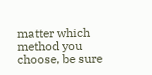matter which method you choose, be sure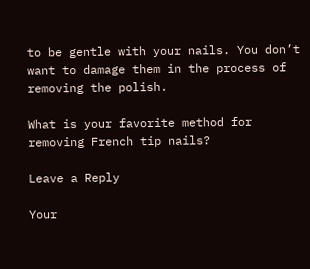to be gentle with your nails. You don’t want to damage them in the process of removing the polish.

What is your favorite method for removing French tip nails?

Leave a Reply

Your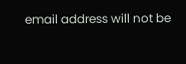email address will not be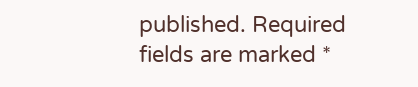published. Required fields are marked *